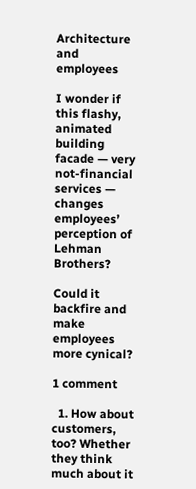Architecture and employees

I wonder if this flashy, animated building facade — very not-financial services — changes employees’ perception of Lehman Brothers?

Could it backfire and make employees more cynical?

1 comment

  1. How about customers, too? Whether they think much about it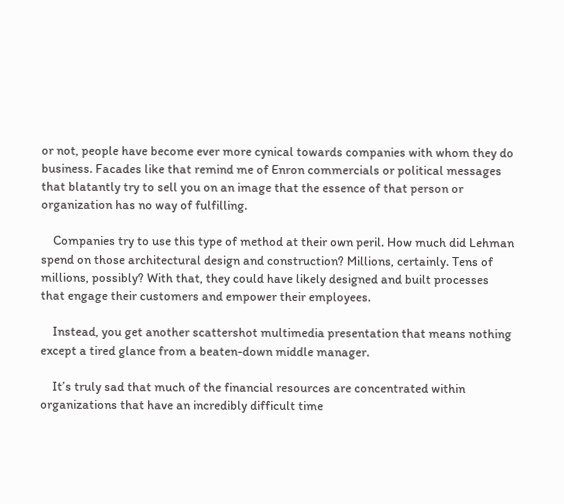or not, people have become ever more cynical towards companies with whom they do business. Facades like that remind me of Enron commercials or political messages that blatantly try to sell you on an image that the essence of that person or organization has no way of fulfilling.

    Companies try to use this type of method at their own peril. How much did Lehman spend on those architectural design and construction? Millions, certainly. Tens of millions, possibly? With that, they could have likely designed and built processes that engage their customers and empower their employees.

    Instead, you get another scattershot multimedia presentation that means nothing except a tired glance from a beaten-down middle manager.

    It’s truly sad that much of the financial resources are concentrated within organizations that have an incredibly difficult time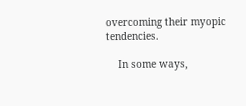overcoming their myopic tendencies.

    In some ways,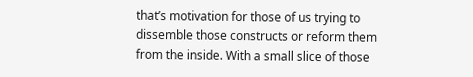that’s motivation for those of us trying to dissemble those constructs or reform them from the inside. With a small slice of those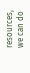resources, we can do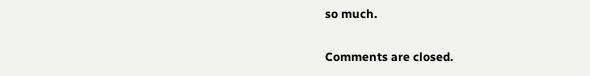so much.

Comments are closed.